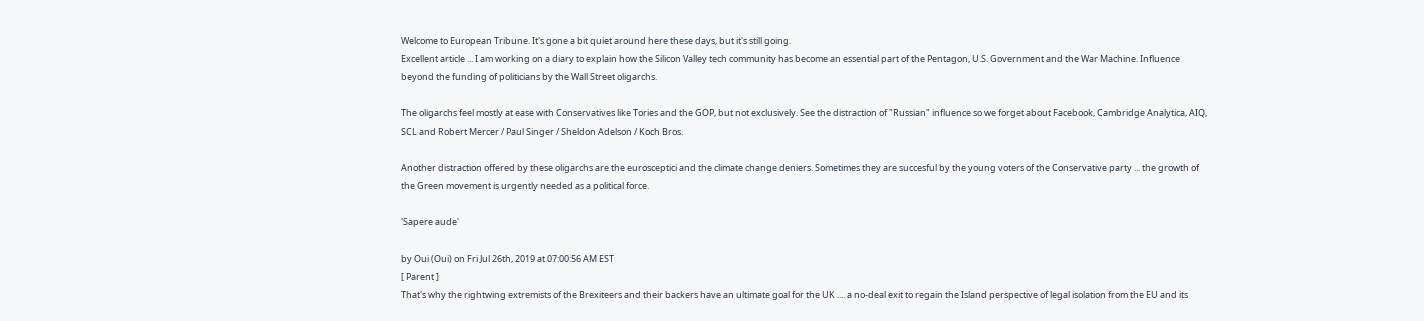Welcome to European Tribune. It's gone a bit quiet around here these days, but it's still going.
Excellent article ... I am working on a diary to explain how the Silicon Valley tech community has become an essential part of the Pentagon, U.S. Government and the War Machine. Influence beyond the funding of politicians by the Wall Street oligarchs.

The oligarchs feel mostly at ease with Conservatives like Tories and the GOP, but not exclusively. See the distraction of "Russian" influence so we forget about Facebook, Cambridge Analytica, AIQ, SCL and Robert Mercer / Paul Singer / Sheldon Adelson / Koch Bros.

Another distraction offered by these oligarchs are the eurosceptici and the climate change deniers. Sometimes they are succesful by the young voters of the Conservative party ... the growth of the Green movement is urgently needed as a political force.

'Sapere aude'

by Oui (Oui) on Fri Jul 26th, 2019 at 07:00:56 AM EST
[ Parent ]
That's why the rightwing extremists of the Brexiteers and their backers have an ultimate goal for the UK .... a no-deal exit to regain the Island perspective of legal isolation from the EU and its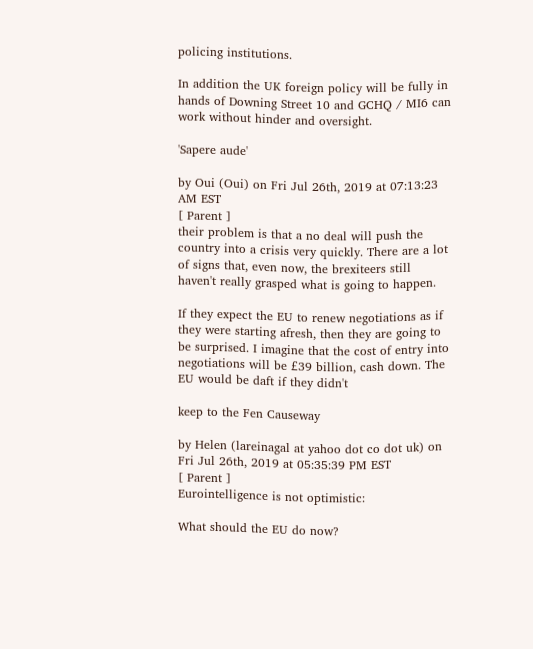policing institutions.

In addition the UK foreign policy will be fully in hands of Downing Street 10 and GCHQ / MI6 can work without hinder and oversight.

'Sapere aude'

by Oui (Oui) on Fri Jul 26th, 2019 at 07:13:23 AM EST
[ Parent ]
their problem is that a no deal will push the country into a crisis very quickly. There are a lot of signs that, even now, the brexiteers still haven't really grasped what is going to happen.

If they expect the EU to renew negotiations as if they were starting afresh, then they are going to be surprised. I imagine that the cost of entry into negotiations will be £39 billion, cash down. The EU would be daft if they didn't

keep to the Fen Causeway

by Helen (lareinagal at yahoo dot co dot uk) on Fri Jul 26th, 2019 at 05:35:39 PM EST
[ Parent ]
Eurointelligence is not optimistic:

What should the EU do now?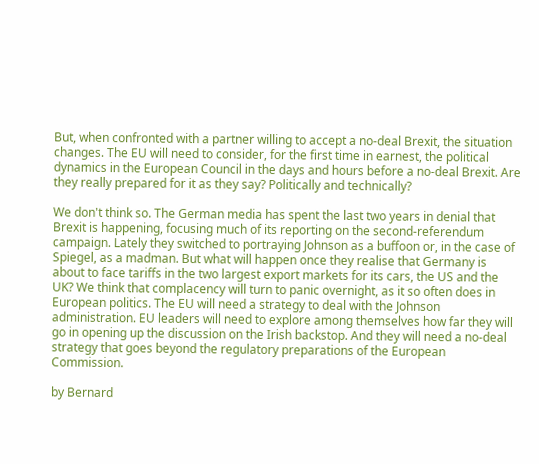But, when confronted with a partner willing to accept a no-deal Brexit, the situation changes. The EU will need to consider, for the first time in earnest, the political dynamics in the European Council in the days and hours before a no-deal Brexit. Are they really prepared for it as they say? Politically and technically?

We don't think so. The German media has spent the last two years in denial that Brexit is happening, focusing much of its reporting on the second-referendum campaign. Lately they switched to portraying Johnson as a buffoon or, in the case of Spiegel, as a madman. But what will happen once they realise that Germany is about to face tariffs in the two largest export markets for its cars, the US and the UK? We think that complacency will turn to panic overnight, as it so often does in European politics. The EU will need a strategy to deal with the Johnson administration. EU leaders will need to explore among themselves how far they will go in opening up the discussion on the Irish backstop. And they will need a no-deal strategy that goes beyond the regulatory preparations of the European Commission.

by Bernard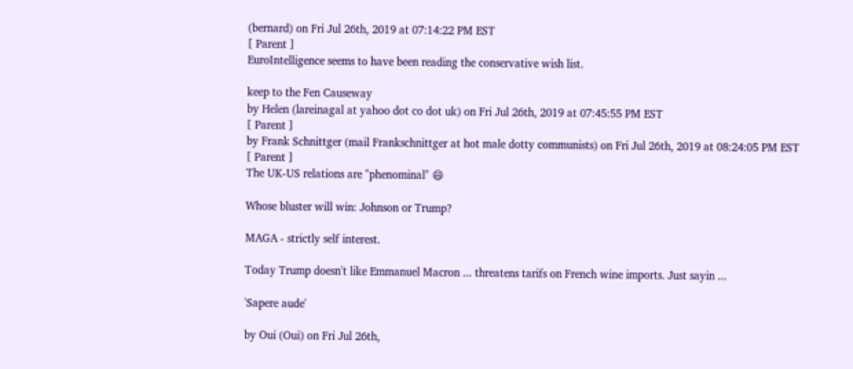(bernard) on Fri Jul 26th, 2019 at 07:14:22 PM EST
[ Parent ]
EuroIntelligence seems to have been reading the conservative wish list.

keep to the Fen Causeway
by Helen (lareinagal at yahoo dot co dot uk) on Fri Jul 26th, 2019 at 07:45:55 PM EST
[ Parent ]
by Frank Schnittger (mail Frankschnittger at hot male dotty communists) on Fri Jul 26th, 2019 at 08:24:05 PM EST
[ Parent ]
The UK-US relations are "phenominal" 😄

Whose bluster will win: Johnson or Trump?

MAGA - strictly self interest.

Today Trump doesn't like Emmanuel Macron ... threatens tarifs on French wine imports. Just sayin ...

'Sapere aude'

by Oui (Oui) on Fri Jul 26th,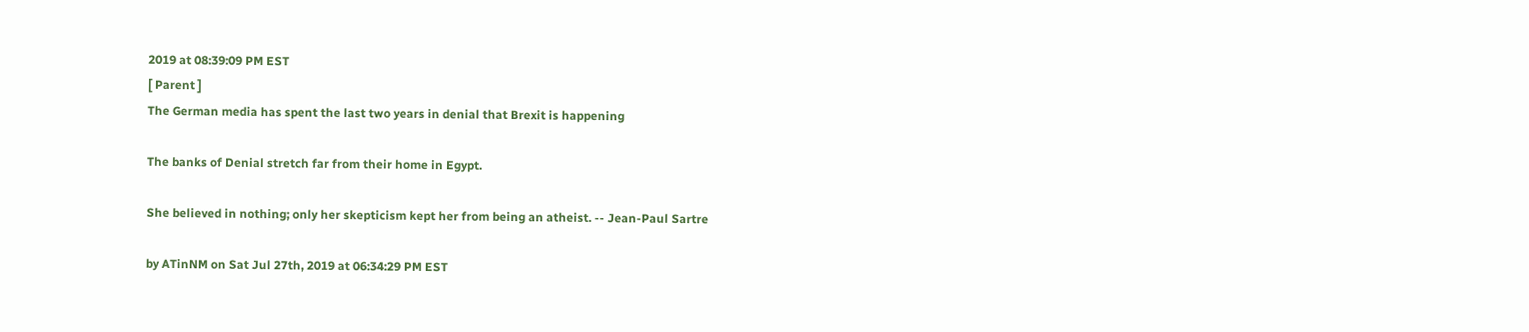2019 at 08:39:09 PM EST
[ Parent ]
The German media has spent the last two years in denial that Brexit is happening

The banks of Denial stretch far from their home in Egypt.

She believed in nothing; only her skepticism kept her from being an atheist. -- Jean-Paul Sartre

by ATinNM on Sat Jul 27th, 2019 at 06:34:29 PM EST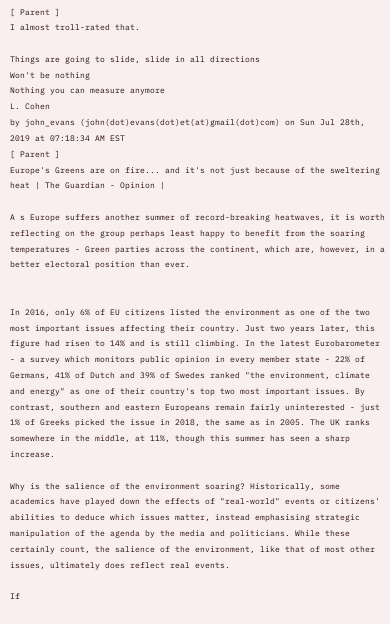[ Parent ]
I almost troll-rated that.

Things are going to slide, slide in all directions
Won't be nothing
Nothing you can measure anymore
L. Cohen
by john_evans (john(dot)evans(dot)et(at)gmail(dot)com) on Sun Jul 28th, 2019 at 07:18:34 AM EST
[ Parent ]
Europe's Greens are on fire... and it's not just because of the sweltering heat | The Guardian - Opinion |

A s Europe suffers another summer of record-breaking heatwaves, it is worth reflecting on the group perhaps least happy to benefit from the soaring temperatures - Green parties across the continent, which are, however, in a better electoral position than ever.


In 2016, only 6% of EU citizens listed the environment as one of the two most important issues affecting their country. Just two years later, this figure had risen to 14% and is still climbing. In the latest Eurobarometer - a survey which monitors public opinion in every member state - 22% of Germans, 41% of Dutch and 39% of Swedes ranked "the environment, climate and energy" as one of their country's top two most important issues. By contrast, southern and eastern Europeans remain fairly uninterested - just 1% of Greeks picked the issue in 2018, the same as in 2005. The UK ranks somewhere in the middle, at 11%, though this summer has seen a sharp increase.

Why is the salience of the environment soaring? Historically, some academics have played down the effects of "real-world" events or citizens' abilities to deduce which issues matter, instead emphasising strategic manipulation of the agenda by the media and politicians. While these certainly count, the salience of the environment, like that of most other issues, ultimately does reflect real events.

If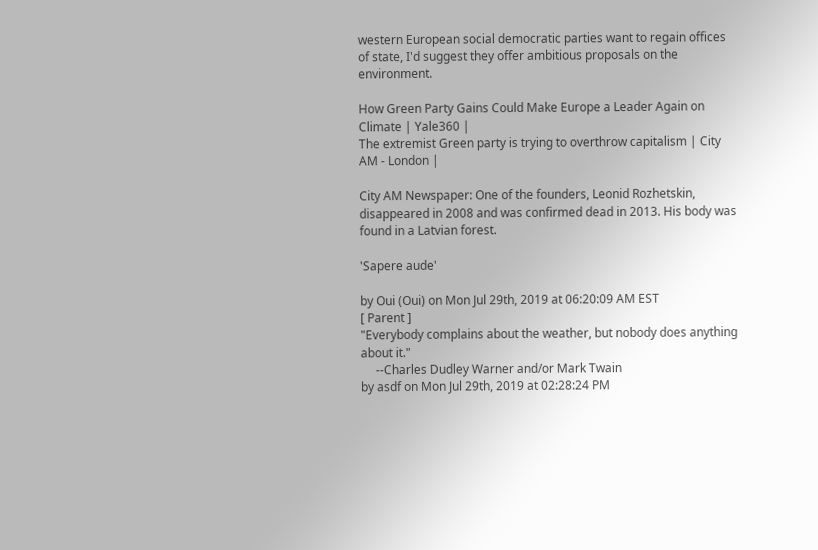western European social democratic parties want to regain offices of state, I'd suggest they offer ambitious proposals on the environment.

How Green Party Gains Could Make Europe a Leader Again on Climate | Yale360 |
The extremist Green party is trying to overthrow capitalism | City AM - London |

City AM Newspaper: One of the founders, Leonid Rozhetskin, disappeared in 2008 and was confirmed dead in 2013. His body was found in a Latvian forest.

'Sapere aude'

by Oui (Oui) on Mon Jul 29th, 2019 at 06:20:09 AM EST
[ Parent ]
"Everybody complains about the weather, but nobody does anything about it."
     --Charles Dudley Warner and/or Mark Twain
by asdf on Mon Jul 29th, 2019 at 02:28:24 PM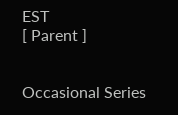EST
[ Parent ]


Occasional Series